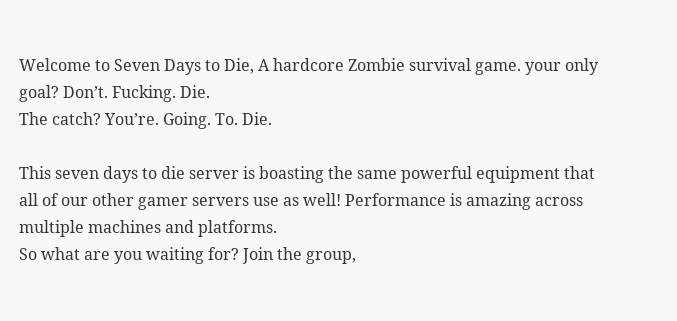Welcome to Seven Days to Die, A hardcore Zombie survival game. your only goal? Don’t. Fucking. Die.
The catch? You’re. Going. To. Die.

This seven days to die server is boasting the same powerful equipment that all of our other gamer servers use as well! Performance is amazing across multiple machines and platforms.
So what are you waiting for? Join the group,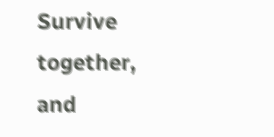Survive together, and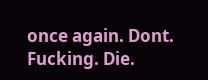once again. Dont. Fucking. Die.